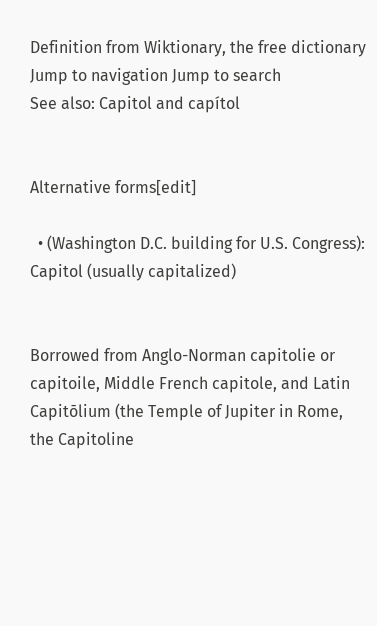Definition from Wiktionary, the free dictionary
Jump to navigation Jump to search
See also: Capitol and capítol


Alternative forms[edit]

  • (Washington D.C. building for U.S. Congress): Capitol (usually capitalized)


Borrowed from Anglo-Norman capitolie or capitoile, Middle French capitole, and Latin Capitōlium (the Temple of Jupiter in Rome, the Capitoline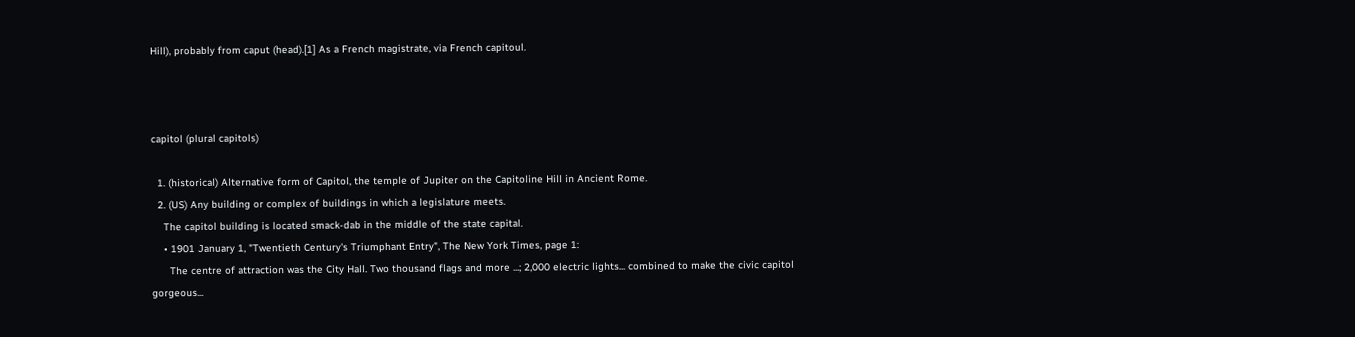Hill), probably from caput (head).[1] As a French magistrate, via French capitoul.



capitol (plural capitols)

  1. (historical) Alternative form of Capitol, the temple of Jupiter on the Capitoline Hill in Ancient Rome.
  2. (US) Any building or complex of buildings in which a legislature meets.
    The capitol building is located smack-dab in the middle of the state capital.
    • 1901 January 1, "Twentieth Century's Triumphant Entry", The New York Times, page 1:
      The centre of attraction was the City Hall. Two thousand flags and more ...; 2,000 electric lights... combined to make the civic capitol gorgeous...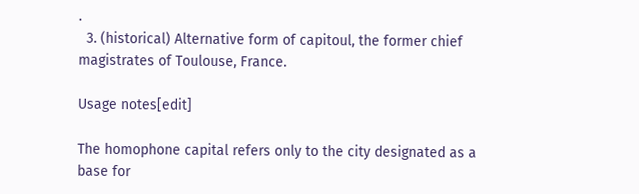.
  3. (historical) Alternative form of capitoul, the former chief magistrates of Toulouse, France.

Usage notes[edit]

The homophone capital refers only to the city designated as a base for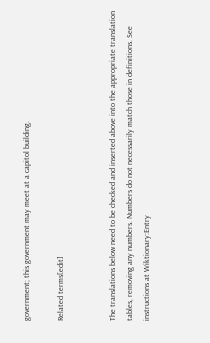government; this government may meet at a capitol building.

Related terms[edit]


The translations below need to be checked and inserted above into the appropriate translation tables, removing any numbers. Numbers do not necessarily match those in definitions. See instructions at Wiktionary:Entry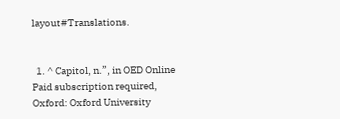layout#Translations.


  1. ^ Capitol, n.”, in OED Online Paid subscription required, Oxford: Oxford University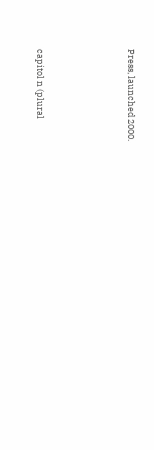Press, launched 2000.




capitol n (plural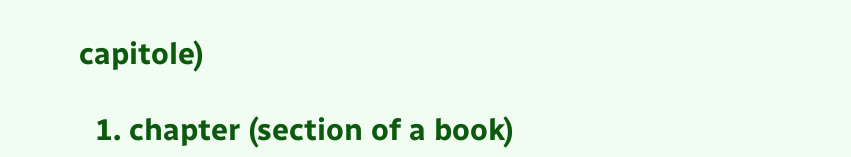capitole)

  1. chapter (section of a book)